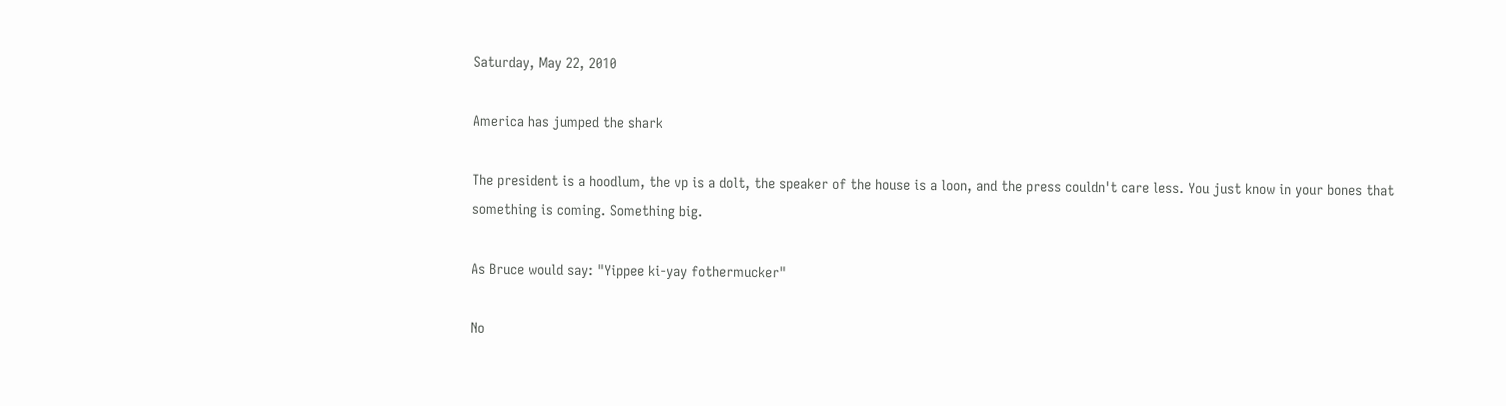Saturday, May 22, 2010

America has jumped the shark

The president is a hoodlum, the vp is a dolt, the speaker of the house is a loon, and the press couldn't care less. You just know in your bones that something is coming. Something big.

As Bruce would say: "Yippee ki-yay fothermucker"

No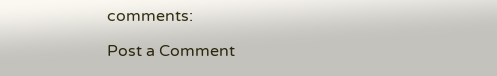comments:

Post a Comment